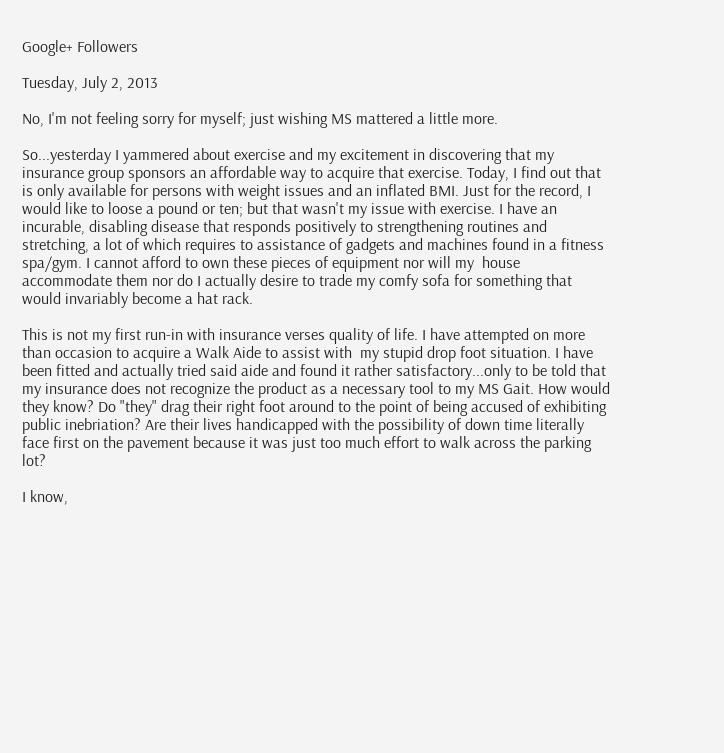Google+ Followers

Tuesday, July 2, 2013

No, I'm not feeling sorry for myself; just wishing MS mattered a little more.

So...yesterday I yammered about exercise and my excitement in discovering that my insurance group sponsors an affordable way to acquire that exercise. Today, I find out that is only available for persons with weight issues and an inflated BMI. Just for the record, I would like to loose a pound or ten; but that wasn't my issue with exercise. I have an incurable, disabling disease that responds positively to strengthening routines and stretching, a lot of which requires to assistance of gadgets and machines found in a fitness spa/gym. I cannot afford to own these pieces of equipment nor will my  house accommodate them nor do I actually desire to trade my comfy sofa for something that would invariably become a hat rack.

This is not my first run-in with insurance verses quality of life. I have attempted on more than occasion to acquire a Walk Aide to assist with  my stupid drop foot situation. I have been fitted and actually tried said aide and found it rather satisfactory...only to be told that my insurance does not recognize the product as a necessary tool to my MS Gait. How would they know? Do "they" drag their right foot around to the point of being accused of exhibiting public inebriation? Are their lives handicapped with the possibility of down time literally face first on the pavement because it was just too much effort to walk across the parking lot?

I know,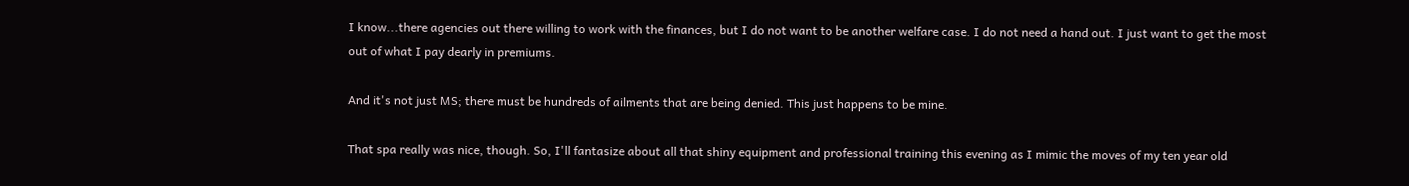I know...there agencies out there willing to work with the finances, but I do not want to be another welfare case. I do not need a hand out. I just want to get the most out of what I pay dearly in premiums.

And it's not just MS; there must be hundreds of ailments that are being denied. This just happens to be mine.

That spa really was nice, though. So, I'll fantasize about all that shiny equipment and professional training this evening as I mimic the moves of my ten year old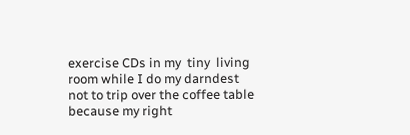exercise CDs in my  tiny  living room while I do my darndest not to trip over the coffee table because my right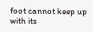foot cannot keep up with its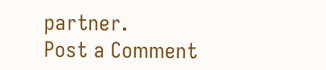partner.
Post a Comment